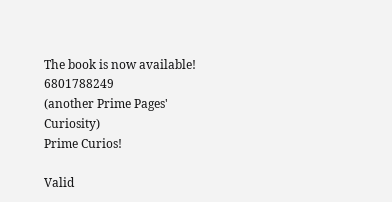The book is now available! 6801788249
(another Prime Pages' Curiosity)
Prime Curios!

Valid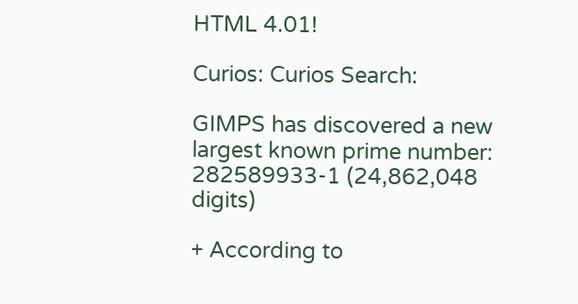HTML 4.01!

Curios: Curios Search:

GIMPS has discovered a new largest known prime number: 282589933-1 (24,862,048 digits)

+ According to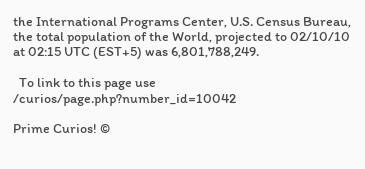the International Programs Center, U.S. Census Bureau, the total population of the World, projected to 02/10/10 at 02:15 UTC (EST+5) was 6,801,788,249.

  To link to this page use /curios/page.php?number_id=10042

Prime Curios! ©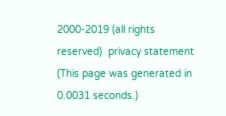2000-2019 (all rights reserved)  privacy statement   (This page was generated in 0.0031 seconds.)